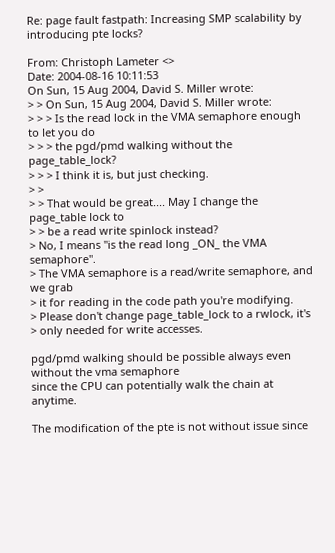Re: page fault fastpath: Increasing SMP scalability by introducing pte locks?

From: Christoph Lameter <>
Date: 2004-08-16 10:11:53
On Sun, 15 Aug 2004, David S. Miller wrote:
> > On Sun, 15 Aug 2004, David S. Miller wrote:
> > > Is the read lock in the VMA semaphore enough to let you do
> > > the pgd/pmd walking without the page_table_lock?
> > > I think it is, but just checking.
> >
> > That would be great.... May I change the page_table lock to
> > be a read write spinlock instead?
> No, I means "is the read long _ON_ the VMA semaphore".
> The VMA semaphore is a read/write semaphore, and we grab
> it for reading in the code path you're modifying.
> Please don't change page_table_lock to a rwlock, it's
> only needed for write accesses.

pgd/pmd walking should be possible always even without the vma semaphore
since the CPU can potentially walk the chain at anytime.

The modification of the pte is not without issue since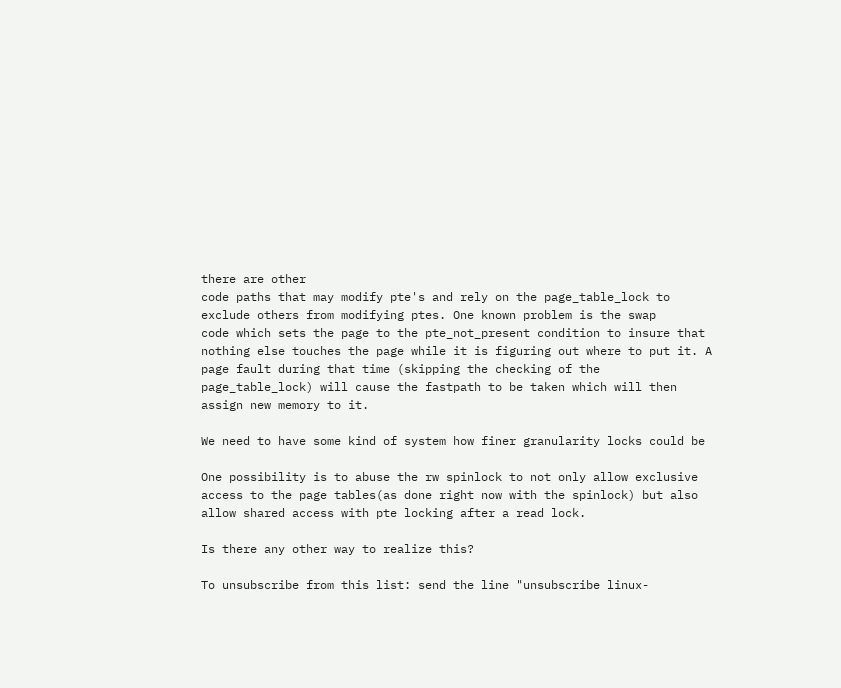there are other
code paths that may modify pte's and rely on the page_table_lock to
exclude others from modifying ptes. One known problem is the swap
code which sets the page to the pte_not_present condition to insure that
nothing else touches the page while it is figuring out where to put it. A
page fault during that time (skipping the checking of the
page_table_lock) will cause the fastpath to be taken which will then
assign new memory to it.

We need to have some kind of system how finer granularity locks could be

One possibility is to abuse the rw spinlock to not only allow exclusive
access to the page tables(as done right now with the spinlock) but also
allow shared access with pte locking after a read lock.

Is there any other way to realize this?

To unsubscribe from this list: send the line "unsubscribe linux-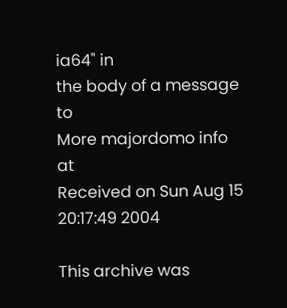ia64" in
the body of a message to
More majordomo info at
Received on Sun Aug 15 20:17:49 2004

This archive was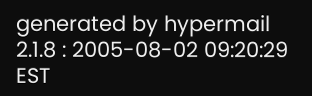generated by hypermail 2.1.8 : 2005-08-02 09:20:29 EST